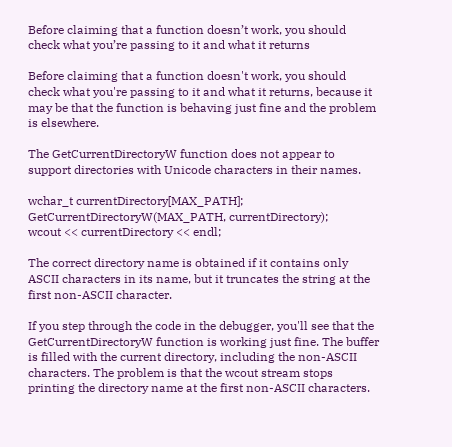Before claiming that a function doesn’t work, you should check what you’re passing to it and what it returns

Before claiming that a function doesn't work, you should check what you're passing to it and what it returns, because it may be that the function is behaving just fine and the problem is elsewhere.

The GetCurrentDirectoryW function does not appear to support directories with Unicode characters in their names.

wchar_t currentDirectory[MAX_PATH];
GetCurrentDirectoryW(MAX_PATH, currentDirectory);
wcout << currentDirectory << endl;

The correct directory name is obtained if it contains only ASCII characters in its name, but it truncates the string at the first non-ASCII character.

If you step through the code in the debugger, you'll see that the GetCurrentDirectoryW function is working just fine. The buffer is filled with the current directory, including the non-ASCII characters. The problem is that the wcout stream stops printing the directory name at the first non-ASCII characters.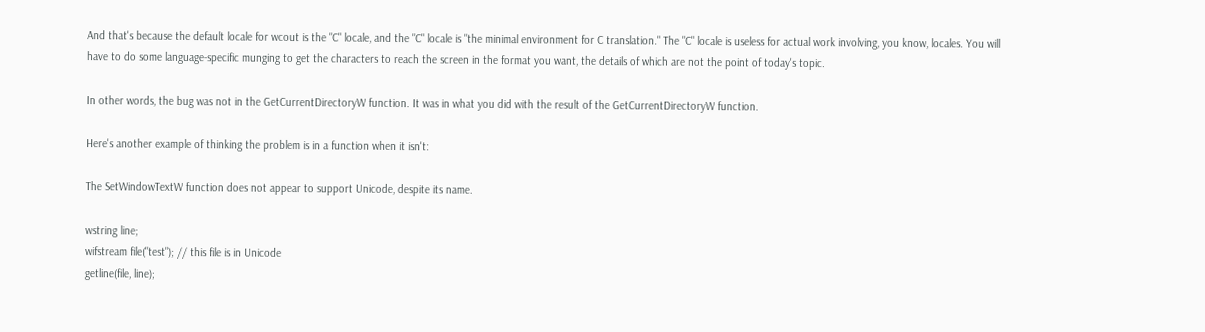And that's because the default locale for wcout is the "C" locale, and the "C" locale is "the minimal environment for C translation." The "C" locale is useless for actual work involving, you know, locales. You will have to do some language-specific munging to get the characters to reach the screen in the format you want, the details of which are not the point of today's topic.

In other words, the bug was not in the GetCurrentDirectoryW function. It was in what you did with the result of the GetCurrentDirectoryW function.

Here's another example of thinking the problem is in a function when it isn't:

The SetWindowTextW function does not appear to support Unicode, despite its name.

wstring line;
wifstream file("test"); // this file is in Unicode
getline(file, line);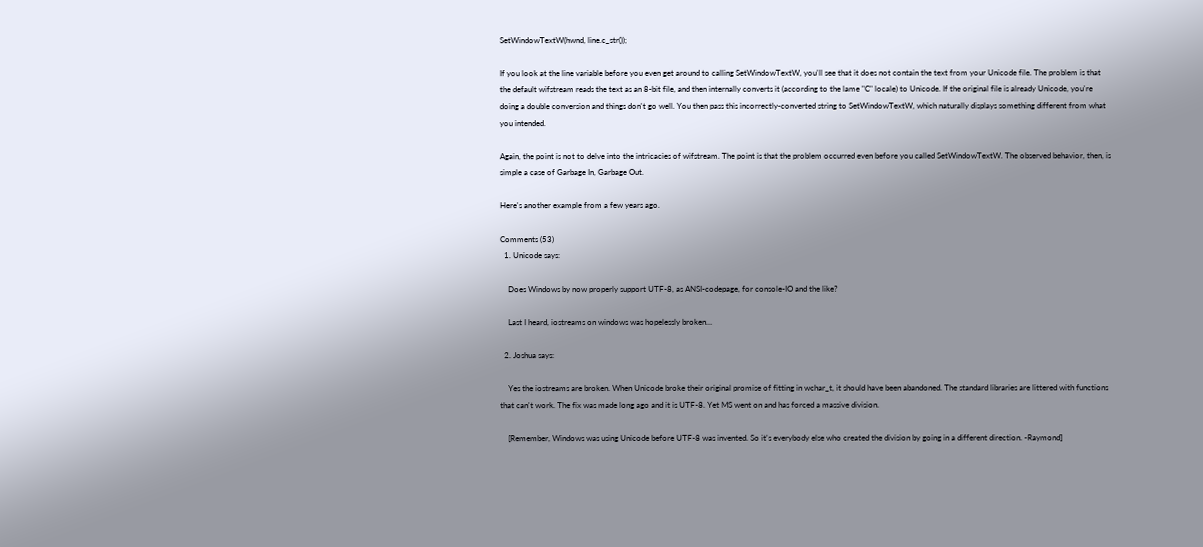SetWindowTextW(hwnd, line.c_str());

If you look at the line variable before you even get around to calling SetWindowTextW, you'll see that it does not contain the text from your Unicode file. The problem is that the default wifstream reads the text as an 8-bit file, and then internally converts it (according to the lame "C" locale) to Unicode. If the original file is already Unicode, you're doing a double conversion and things don't go well. You then pass this incorrectly-converted string to SetWindowTextW, which naturally displays something different from what you intended.

Again, the point is not to delve into the intricacies of wifstream. The point is that the problem occurred even before you called SetWindowTextW. The observed behavior, then, is simple a case of Garbage In, Garbage Out.

Here's another example from a few years ago.

Comments (53)
  1. Unicode says:

    Does Windows by now properly support UTF-8, as ANSI-codepage, for console-IO and the like?

    Last I heard, iostreams on windows was hopelessly broken…

  2. Joshua says:

    Yes the iostreams are broken. When Unicode broke their original promise of fitting in wchar_t, it should have been abandoned. The standard libraries are littered with functions that can't work. The fix was made long ago and it is UTF-8. Yet MS went on and has forced a massive division.

    [Remember, Windows was using Unicode before UTF-8 was invented. So it's everybody else who created the division by going in a different direction. -Raymond]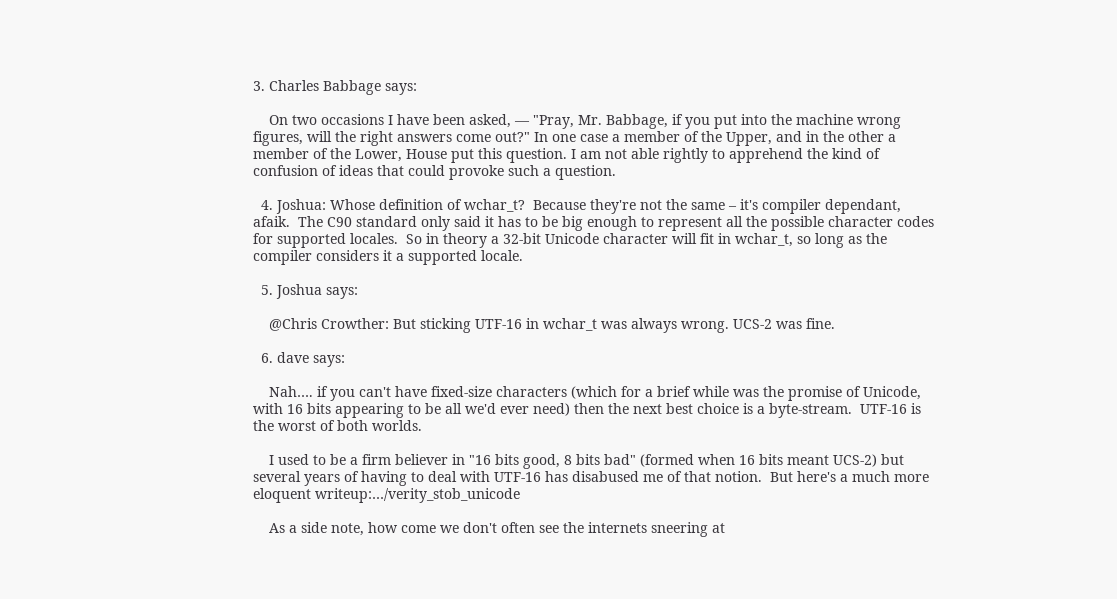3. Charles Babbage says:

    On two occasions I have been asked, — "Pray, Mr. Babbage, if you put into the machine wrong figures, will the right answers come out?" In one case a member of the Upper, and in the other a member of the Lower, House put this question. I am not able rightly to apprehend the kind of confusion of ideas that could provoke such a question.

  4. Joshua: Whose definition of wchar_t?  Because they're not the same – it's compiler dependant, afaik.  The C90 standard only said it has to be big enough to represent all the possible character codes for supported locales.  So in theory a 32-bit Unicode character will fit in wchar_t, so long as the compiler considers it a supported locale.

  5. Joshua says:

    @Chris Crowther: But sticking UTF-16 in wchar_t was always wrong. UCS-2 was fine.

  6. dave says:

    Nah…. if you can't have fixed-size characters (which for a brief while was the promise of Unicode, with 16 bits appearing to be all we'd ever need) then the next best choice is a byte-stream.  UTF-16 is the worst of both worlds.

    I used to be a firm believer in "16 bits good, 8 bits bad" (formed when 16 bits meant UCS-2) but several years of having to deal with UTF-16 has disabused me of that notion.  But here's a much more eloquent writeup:…/verity_stob_unicode

    As a side note, how come we don't often see the internets sneering at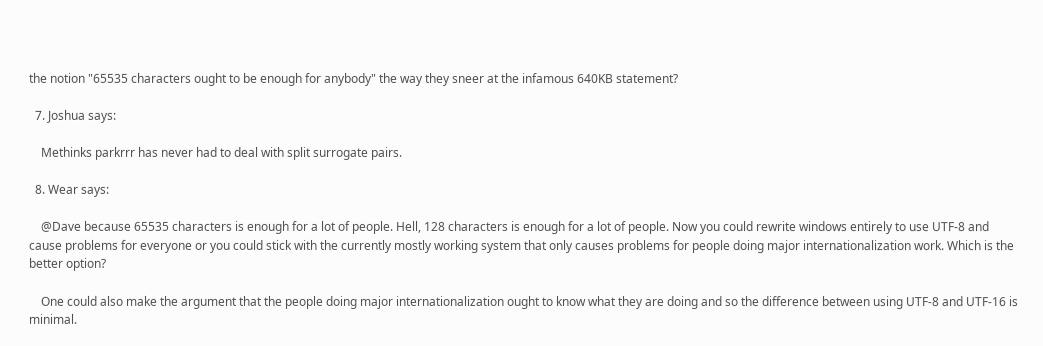the notion "65535 characters ought to be enough for anybody" the way they sneer at the infamous 640KB statement?

  7. Joshua says:

    Methinks parkrrr has never had to deal with split surrogate pairs.

  8. Wear says:

    @Dave because 65535 characters is enough for a lot of people. Hell, 128 characters is enough for a lot of people. Now you could rewrite windows entirely to use UTF-8 and cause problems for everyone or you could stick with the currently mostly working system that only causes problems for people doing major internationalization work. Which is the better option?

    One could also make the argument that the people doing major internationalization ought to know what they are doing and so the difference between using UTF-8 and UTF-16 is minimal.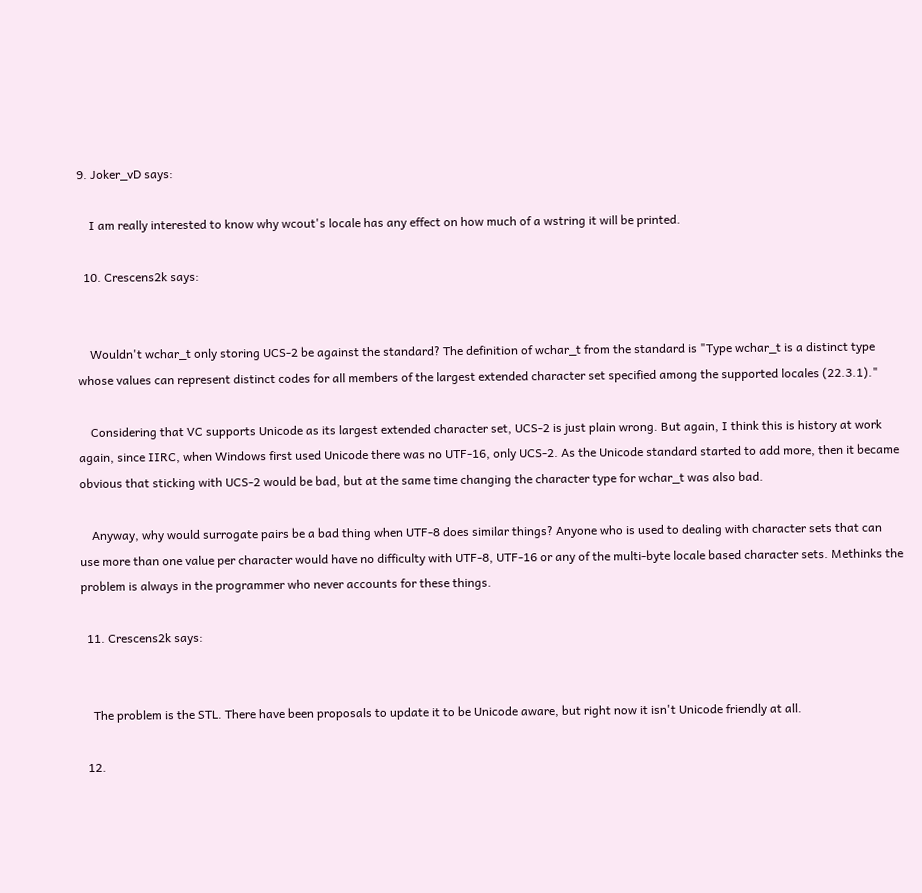9. Joker_vD says:

    I am really interested to know why wcout's locale has any effect on how much of a wstring it will be printed.

  10. Crescens2k says:


    Wouldn't wchar_t only storing UCS-2 be against the standard? The definition of wchar_t from the standard is "Type wchar_t is a distinct type whose values can represent distinct codes for all members of the largest extended character set specified among the supported locales (22.3.1)."

    Considering that VC supports Unicode as its largest extended character set, UCS-2 is just plain wrong. But again, I think this is history at work again, since IIRC, when Windows first used Unicode there was no UTF-16, only UCS-2. As the Unicode standard started to add more, then it became obvious that sticking with UCS-2 would be bad, but at the same time changing the character type for wchar_t was also bad.

    Anyway, why would surrogate pairs be a bad thing when UTF-8 does similar things? Anyone who is used to dealing with character sets that can use more than one value per character would have no difficulty with UTF-8, UTF-16 or any of the multi-byte locale based character sets. Methinks the problem is always in the programmer who never accounts for these things.

  11. Crescens2k says:


    The problem is the STL. There have been proposals to update it to be Unicode aware, but right now it isn't Unicode friendly at all.

  12.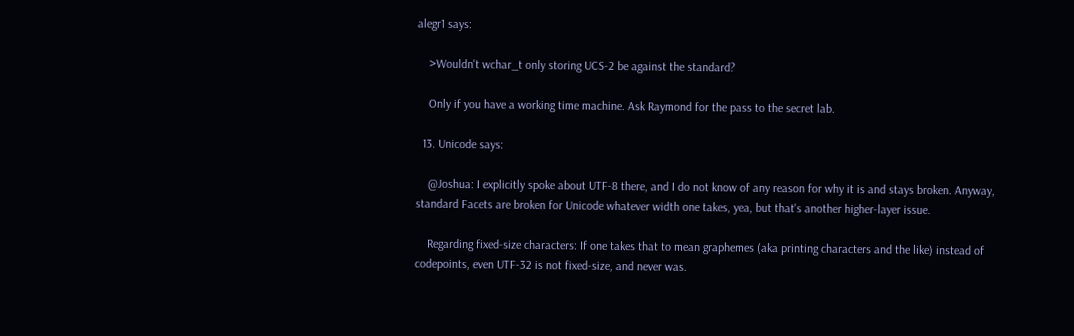alegr1 says:

    >Wouldn't wchar_t only storing UCS-2 be against the standard?

    Only if you have a working time machine. Ask Raymond for the pass to the secret lab.

  13. Unicode says:

    @Joshua: I explicitly spoke about UTF-8 there, and I do not know of any reason for why it is and stays broken. Anyway, standard Facets are broken for Unicode whatever width one takes, yea, but that's another higher-layer issue.

    Regarding fixed-size characters: If one takes that to mean graphemes (aka printing characters and the like) instead of codepoints, even UTF-32 is not fixed-size, and never was.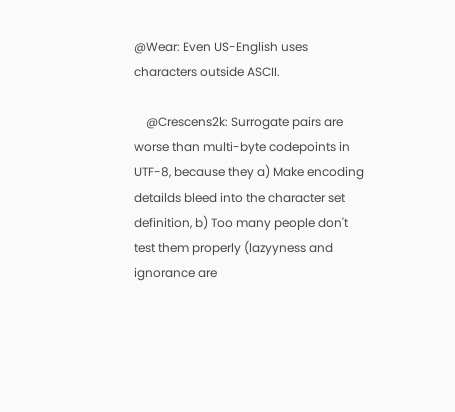@Wear: Even US-English uses characters outside ASCII.

    @Crescens2k: Surrogate pairs are worse than multi-byte codepoints in UTF-8, because they a) Make encoding detailds bleed into the character set definition, b) Too many people don't test them properly (lazyyness and ignorance are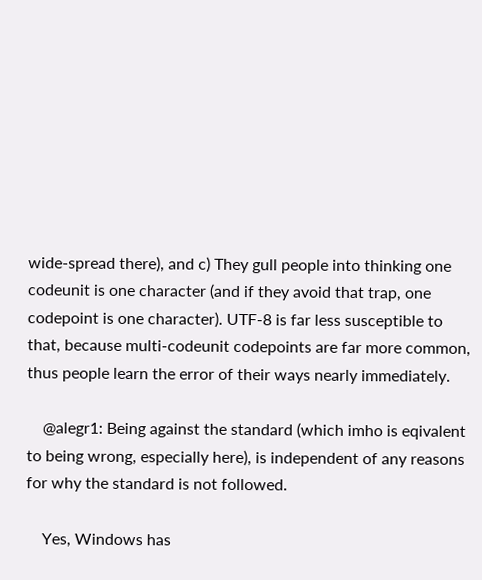wide-spread there), and c) They gull people into thinking one codeunit is one character (and if they avoid that trap, one codepoint is one character). UTF-8 is far less susceptible to that, because multi-codeunit codepoints are far more common, thus people learn the error of their ways nearly immediately.

    @alegr1: Being against the standard (which imho is eqivalent to being wrong, especially here), is independent of any reasons for why the standard is not followed.

    Yes, Windows has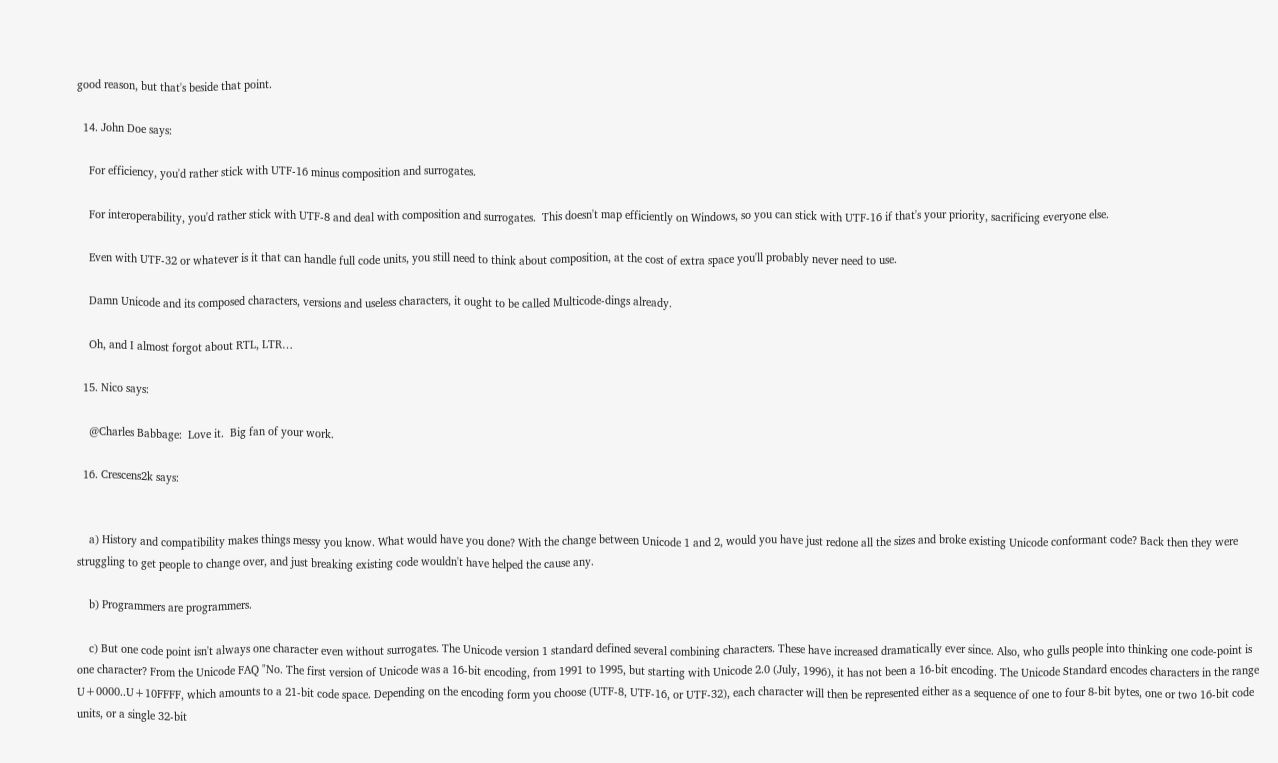good reason, but that's beside that point.

  14. John Doe says:

    For efficiency, you'd rather stick with UTF-16 minus composition and surrogates.

    For interoperability, you'd rather stick with UTF-8 and deal with composition and surrogates.  This doesn't map efficiently on Windows, so you can stick with UTF-16 if that's your priority, sacrificing everyone else.

    Even with UTF-32 or whatever is it that can handle full code units, you still need to think about composition, at the cost of extra space you'll probably never need to use.

    Damn Unicode and its composed characters, versions and useless characters, it ought to be called Multicode-dings already.

    Oh, and I almost forgot about RTL, LTR…

  15. Nico says:

    @Charles Babbage:  Love it.  Big fan of your work.

  16. Crescens2k says:


    a) History and compatibility makes things messy you know. What would have you done? With the change between Unicode 1 and 2, would you have just redone all the sizes and broke existing Unicode conformant code? Back then they were struggling to get people to change over, and just breaking existing code wouldn't have helped the cause any.

    b) Programmers are programmers.

    c) But one code point isn't always one character even without surrogates. The Unicode version 1 standard defined several combining characters. These have increased dramatically ever since. Also, who gulls people into thinking one code-point is one character? From the Unicode FAQ "No. The first version of Unicode was a 16-bit encoding, from 1991 to 1995, but starting with Unicode 2.0 (July, 1996), it has not been a 16-bit encoding. The Unicode Standard encodes characters in the range U+0000..U+10FFFF, which amounts to a 21-bit code space. Depending on the encoding form you choose (UTF-8, UTF-16, or UTF-32), each character will then be represented either as a sequence of one to four 8-bit bytes, one or two 16-bit code units, or a single 32-bit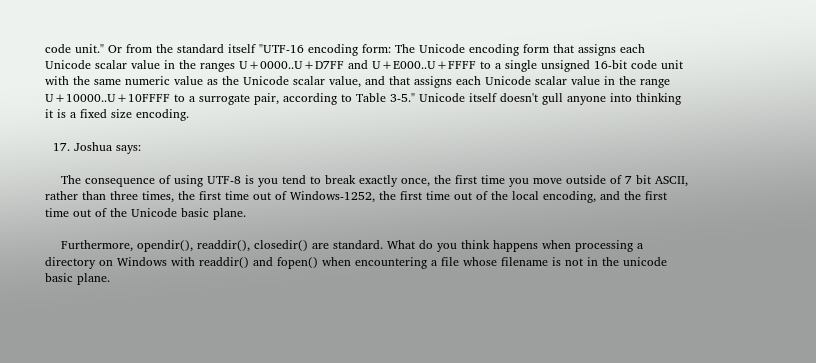code unit." Or from the standard itself "UTF-16 encoding form: The Unicode encoding form that assigns each Unicode scalar value in the ranges U+0000..U+D7FF and U+E000..U+FFFF to a single unsigned 16-bit code unit with the same numeric value as the Unicode scalar value, and that assigns each Unicode scalar value in the range U+10000..U+10FFFF to a surrogate pair, according to Table 3-5." Unicode itself doesn't gull anyone into thinking it is a fixed size encoding.

  17. Joshua says:

    The consequence of using UTF-8 is you tend to break exactly once, the first time you move outside of 7 bit ASCII, rather than three times, the first time out of Windows-1252, the first time out of the local encoding, and the first time out of the Unicode basic plane.

    Furthermore, opendir(), readdir(), closedir() are standard. What do you think happens when processing a directory on Windows with readdir() and fopen() when encountering a file whose filename is not in the unicode basic plane.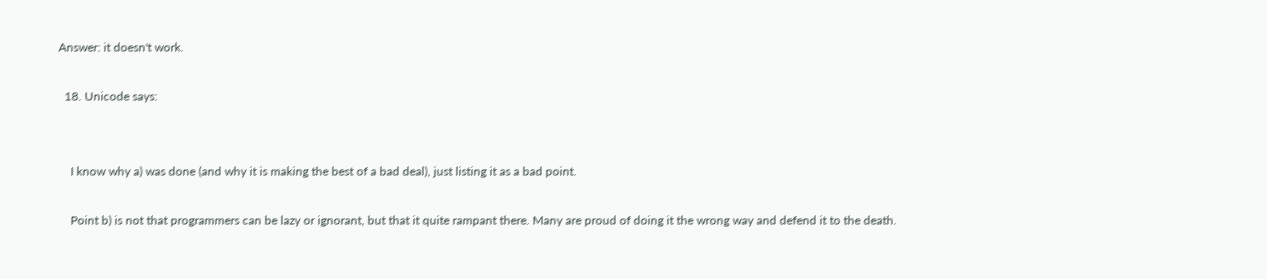Answer: it doesn't work.

  18. Unicode says:


    I know why a) was done (and why it is making the best of a bad deal), just listing it as a bad point.

    Point b) is not that programmers can be lazy or ignorant, but that it quite rampant there. Many are proud of doing it the wrong way and defend it to the death.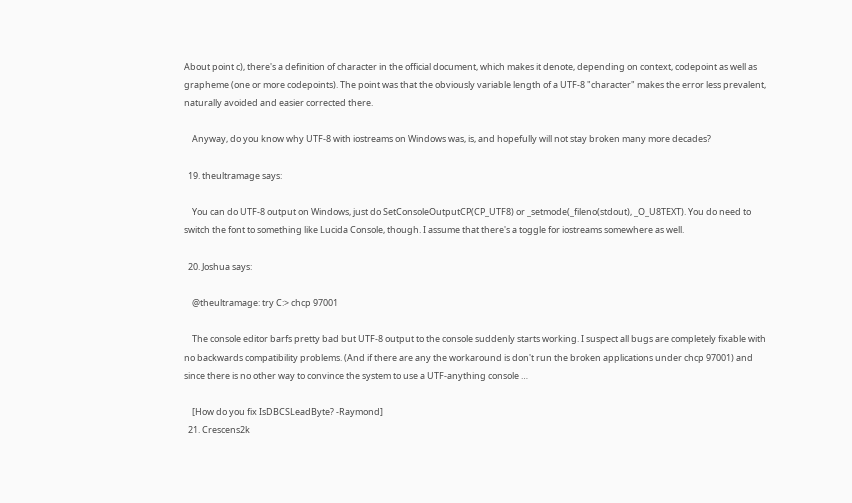About point c), there's a definition of character in the official document, which makes it denote, depending on context, codepoint as well as grapheme (one or more codepoints). The point was that the obviously variable length of a UTF-8 "character" makes the error less prevalent, naturally avoided and easier corrected there.

    Anyway, do you know why UTF-8 with iostreams on Windows was, is, and hopefully will not stay broken many more decades?

  19. theultramage says:

    You can do UTF-8 output on Windows, just do SetConsoleOutputCP(CP_UTF8) or _setmode(_fileno(stdout), _O_U8TEXT). You do need to switch the font to something like Lucida Console, though. I assume that there's a toggle for iostreams somewhere as well.

  20. Joshua says:

    @theultramage: try C:> chcp 97001

    The console editor barfs pretty bad but UTF-8 output to the console suddenly starts working. I suspect all bugs are completely fixable with no backwards compatibility problems. (And if there are any the workaround is don't run the broken applications under chcp 97001) and since there is no other way to convince the system to use a UTF-anything console …

    [How do you fix IsDBCSLeadByte? -Raymond]
  21. Crescens2k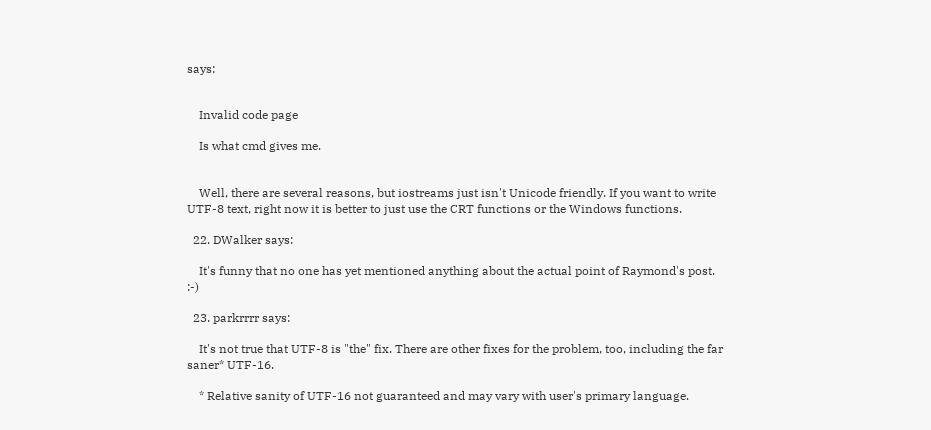says:


    Invalid code page

    Is what cmd gives me.


    Well, there are several reasons, but iostreams just isn't Unicode friendly. If you want to write UTF-8 text, right now it is better to just use the CRT functions or the Windows functions.

  22. DWalker says:

    It's funny that no one has yet mentioned anything about the actual point of Raymond's post.  :-)

  23. parkrrrr says:

    It's not true that UTF-8 is "the" fix. There are other fixes for the problem, too, including the far saner* UTF-16.

    * Relative sanity of UTF-16 not guaranteed and may vary with user's primary language.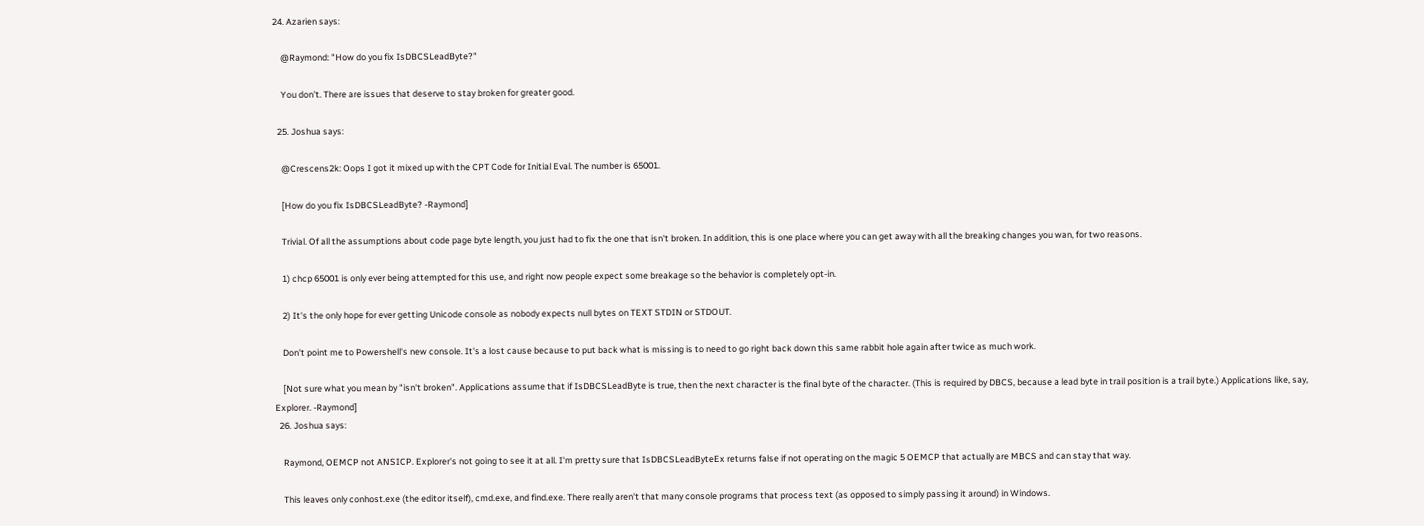24. Azarien says:

    @Raymond: "How do you fix IsDBCSLeadByte?"

    You don't. There are issues that deserve to stay broken for greater good.

  25. Joshua says:

    @Crescens2k: Oops I got it mixed up with the CPT Code for Initial Eval. The number is 65001.

    [How do you fix IsDBCSLeadByte? -Raymond]

    Trivial. Of all the assumptions about code page byte length, you just had to fix the one that isn't broken. In addition, this is one place where you can get away with all the breaking changes you wan, for two reasons.

    1) chcp 65001 is only ever being attempted for this use, and right now people expect some breakage so the behavior is completely opt-in.

    2) It's the only hope for ever getting Unicode console as nobody expects null bytes on TEXT STDIN or STDOUT.

    Don't point me to Powershell's new console. It's a lost cause because to put back what is missing is to need to go right back down this same rabbit hole again after twice as much work.

    [Not sure what you mean by "isn't broken". Applications assume that if IsDBCSLeadByte is true, then the next character is the final byte of the character. (This is required by DBCS, because a lead byte in trail position is a trail byte.) Applications like, say, Explorer. -Raymond]
  26. Joshua says:

    Raymond, OEMCP not ANSICP. Explorer's not going to see it at all. I'm pretty sure that IsDBCSLeadByteEx returns false if not operating on the magic 5 OEMCP that actually are MBCS and can stay that way.

    This leaves only conhost.exe (the editor itself), cmd.exe, and find.exe. There really aren't that many console programs that process text (as opposed to simply passing it around) in Windows.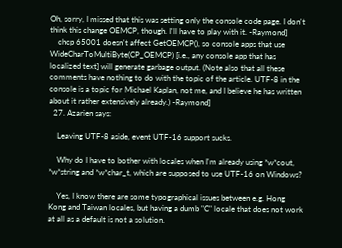Oh, sorry, I missed that this was setting only the console code page. I don't think this change OEMCP, though. I'll have to play with it. -Raymond]
    chcp 65001 doesn't affect GetOEMCP(), so console apps that use WideCharToMultiByte(CP_OEMCP) [i.e., any console app that has localized text] will generate garbage output. (Note also that all these comments have nothing to do with the topic of the article. UTF-8 in the console is a topic for Michael Kaplan, not me, and I believe he has written about it rather extensively already.) -Raymond]
  27. Azarien says:

    Leaving UTF-8 aside, event UTF-16 support sucks.

    Why do I have to bother with locales when I'm already using *w*cout, *w*string and *w*char_t, which are supposed to use UTF-16 on Windows?

    Yes, I know there are some typographical issues between e.g. Hong Kong and Taiwan locales, but having a dumb "C" locale that does not work at all as a default is not a solution.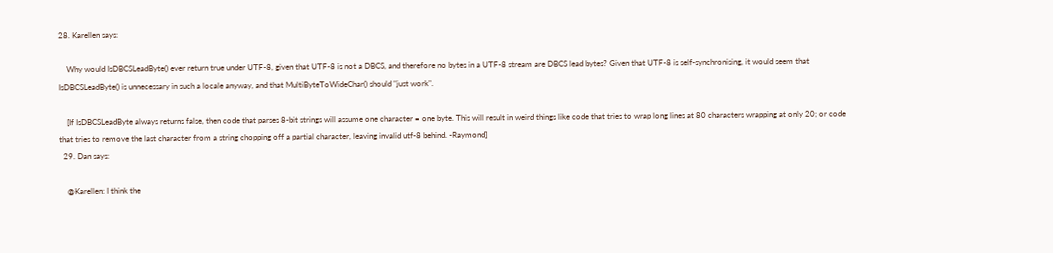28. Karellen says:

    Why would IsDBCSLeadByte() ever return true under UTF-8, given that UTF-8 is not a DBCS, and therefore no bytes in a UTF-8 stream are DBCS lead bytes? Given that UTF-8 is self-synchronising, it would seem that IsDBCSLeadByte() is unnecessary in such a locale anyway, and that MultiByteToWideChar() should "just work".

    [If IsDBCSLeadByte always returns false, then code that parses 8-bit strings will assume one character = one byte. This will result in weird things like code that tries to wrap long lines at 80 characters wrapping at only 20; or code that tries to remove the last character from a string chopping off a partial character, leaving invalid utf-8 behind. -Raymond]
  29. Dan says:

    @Karellen: I think the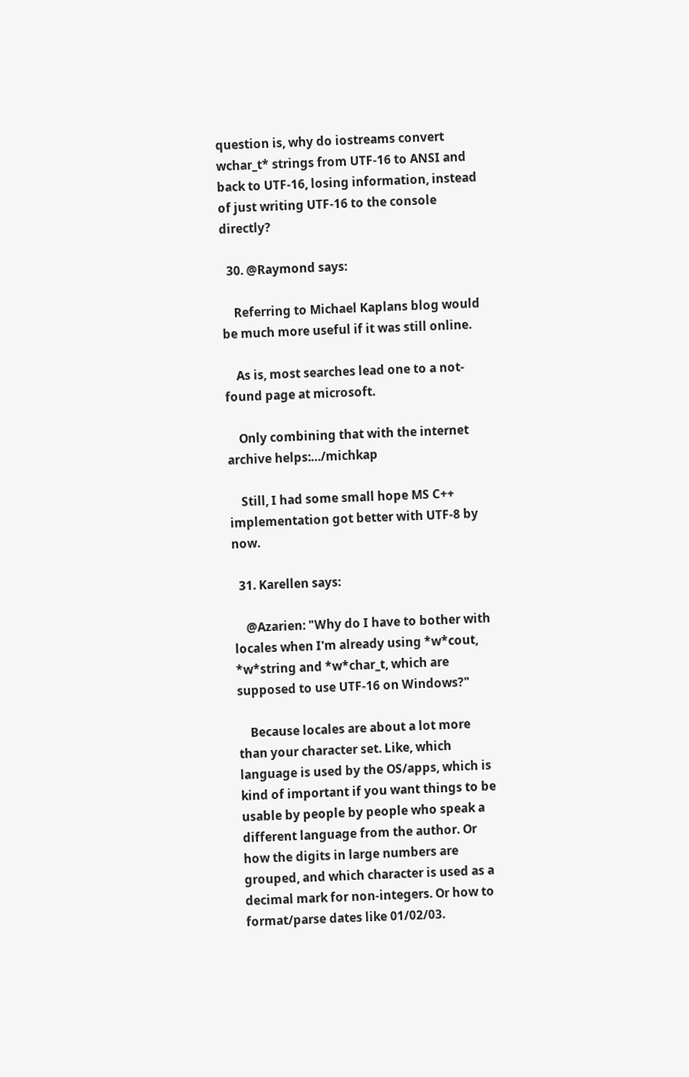question is, why do iostreams convert wchar_t* strings from UTF-16 to ANSI and back to UTF-16, losing information, instead of just writing UTF-16 to the console directly?

  30. @Raymond says:

    Referring to Michael Kaplans blog would be much more useful if it was still online.

    As is, most searches lead one to a not-found page at microsoft.

    Only combining that with the internet archive helps:…/michkap

    Still, I had some small hope MS C++ implementation got better with UTF-8 by now.

  31. Karellen says:

    @Azarien: "Why do I have to bother with locales when I'm already using *w*cout, *w*string and *w*char_t, which are supposed to use UTF-16 on Windows?"

    Because locales are about a lot more than your character set. Like, which language is used by the OS/apps, which is kind of important if you want things to be usable by people by people who speak a different language from the author. Or how the digits in large numbers are grouped, and which character is used as a decimal mark for non-integers. Or how to format/parse dates like 01/02/03.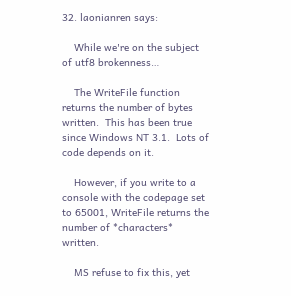32. laonianren says:

    While we're on the subject of utf8 brokenness…

    The WriteFile function returns the number of bytes written.  This has been true since Windows NT 3.1.  Lots of code depends on it.

    However, if you write to a console with the codepage set to 65001, WriteFile returns the number of *characters* written.

    MS refuse to fix this, yet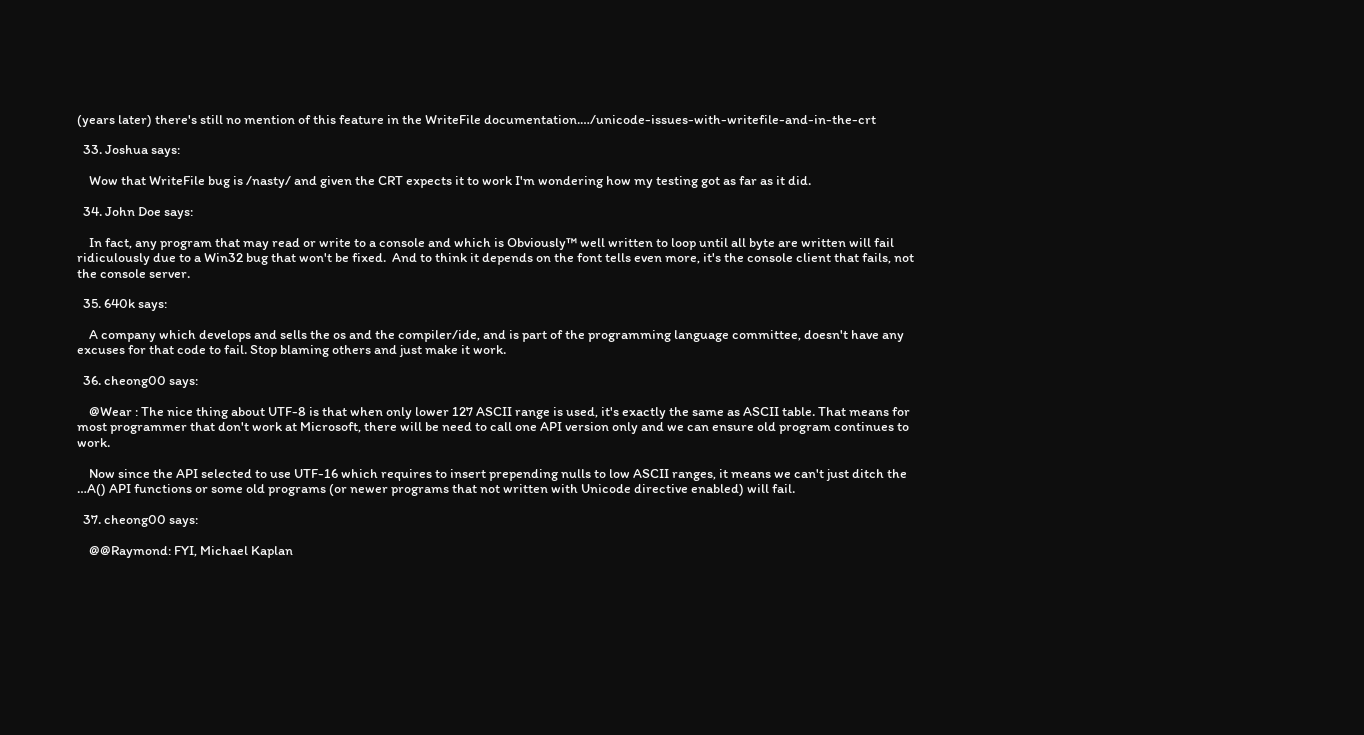(years later) there's still no mention of this feature in the WriteFile documentation.…/unicode-issues-with-writefile-and-in-the-crt

  33. Joshua says:

    Wow that WriteFile bug is /nasty/ and given the CRT expects it to work I'm wondering how my testing got as far as it did.

  34. John Doe says:

    In fact, any program that may read or write to a console and which is Obviously™ well written to loop until all byte are written will fail ridiculously due to a Win32 bug that won't be fixed.  And to think it depends on the font tells even more, it's the console client that fails, not the console server.

  35. 640k says:

    A company which develops and sells the os and the compiler/ide, and is part of the programming language committee, doesn't have any excuses for that code to fail. Stop blaming others and just make it work.

  36. cheong00 says:

    @Wear : The nice thing about UTF-8 is that when only lower 127 ASCII range is used, it's exactly the same as ASCII table. That means for most programmer that don't work at Microsoft, there will be need to call one API version only and we can ensure old program continues to work.

    Now since the API selected to use UTF-16 which requires to insert prepending nulls to low ASCII ranges, it means we can't just ditch the …A() API functions or some old programs (or newer programs that not written with Unicode directive enabled) will fail.

  37. cheong00 says:

    @@Raymond: FYI, Michael Kaplan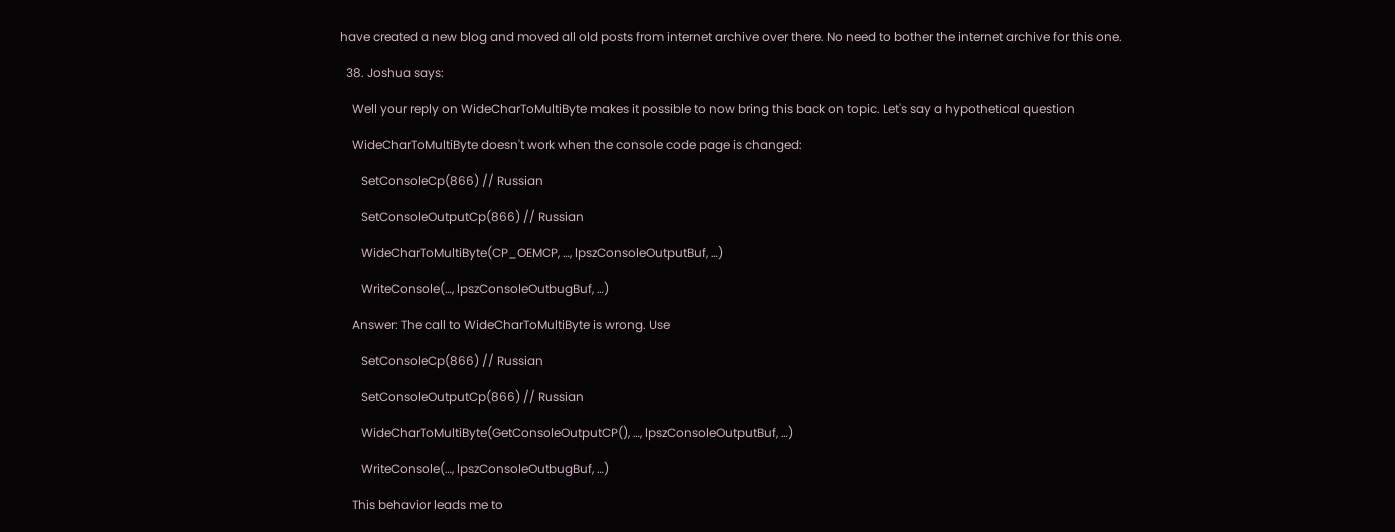have created a new blog and moved all old posts from internet archive over there. No need to bother the internet archive for this one.

  38. Joshua says:

    Well your reply on WideCharToMultiByte makes it possible to now bring this back on topic. Let's say a hypothetical question

    WideCharToMultiByte doesn't work when the console code page is changed:

       SetConsoleCp(866) // Russian

       SetConsoleOutputCp(866) // Russian

       WideCharToMultiByte(CP_OEMCP, …, lpszConsoleOutputBuf, …)

       WriteConsole(…, lpszConsoleOutbugBuf, …)

    Answer: The call to WideCharToMultiByte is wrong. Use

       SetConsoleCp(866) // Russian

       SetConsoleOutputCp(866) // Russian

       WideCharToMultiByte(GetConsoleOutputCP(), …, lpszConsoleOutputBuf, …)

       WriteConsole(…, lpszConsoleOutbugBuf, …)

    This behavior leads me to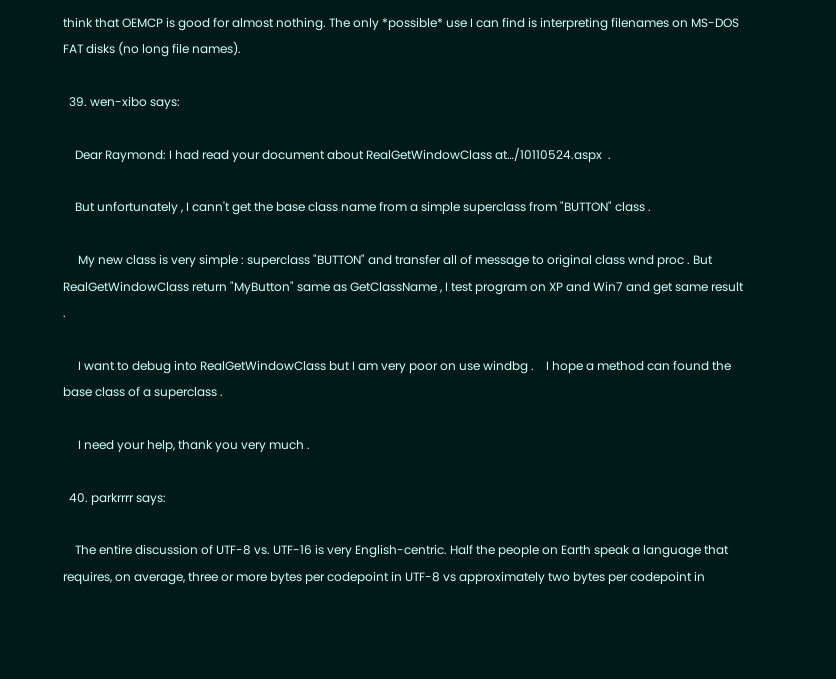think that OEMCP is good for almost nothing. The only *possible* use I can find is interpreting filenames on MS-DOS FAT disks (no long file names).

  39. wen-xibo says:

    Dear Raymond: I had read your document about RealGetWindowClass at…/10110524.aspx  .

    But unfortunately , I cann't get the base class name from a simple superclass from "BUTTON" class .

     My new class is very simple : superclass "BUTTON" and transfer all of message to original class wnd proc . But RealGetWindowClass return "MyButton" same as GetClassName , I test program on XP and Win7 and get same result .

     I want to debug into RealGetWindowClass but I am very poor on use windbg .    I hope a method can found the base class of a superclass .

     I need your help, thank you very much .

  40. parkrrrr says:

    The entire discussion of UTF-8 vs. UTF-16 is very English-centric. Half the people on Earth speak a language that requires, on average, three or more bytes per codepoint in UTF-8 vs approximately two bytes per codepoint in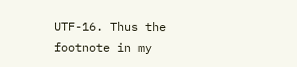UTF-16. Thus the footnote in my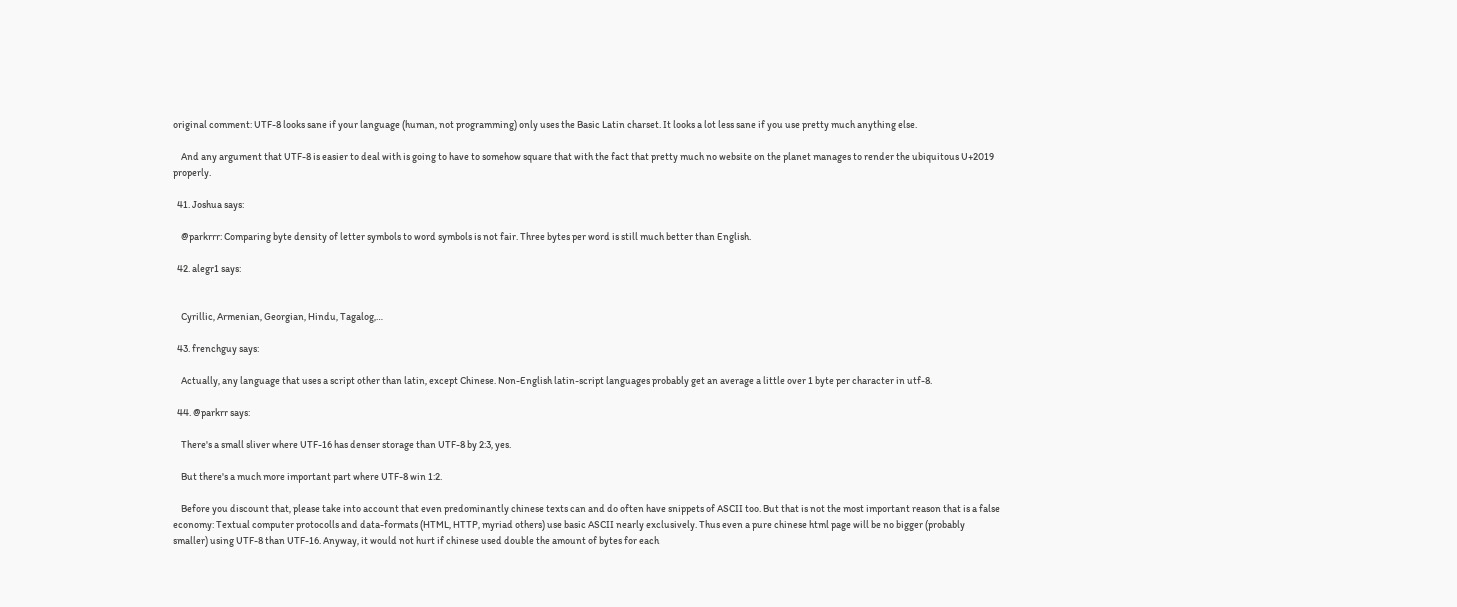original comment: UTF-8 looks sane if your language (human, not programming) only uses the Basic Latin charset. It looks a lot less sane if you use pretty much anything else.

    And any argument that UTF-8 is easier to deal with is going to have to somehow square that with the fact that pretty much no website on the planet manages to render the ubiquitous U+2019 properly.

  41. Joshua says:

    @parkrrr: Comparing byte density of letter symbols to word symbols is not fair. Three bytes per word is still much better than English.

  42. alegr1 says:


    Cyrillic, Armenian, Georgian, Hindu, Tagalog,…

  43. frenchguy says:

    Actually, any language that uses a script other than latin, except Chinese. Non-English latin-script languages probably get an average a little over 1 byte per character in utf-8.

  44. @parkrr says:

    There's a small sliver where UTF-16 has denser storage than UTF-8 by 2:3, yes.

    But there's a much more important part where UTF-8 win 1:2.

    Before you discount that, please take into account that even predominantly chinese texts can and do often have snippets of ASCII too. But that is not the most important reason that is a false economy: Textual computer protocolls and data-formats (HTML, HTTP, myriad others) use basic ASCII nearly exclusively. Thus even a pure chinese html page will be no bigger (probably smaller) using UTF-8 than UTF-16. Anyway, it would not hurt if chinese used double the amount of bytes for each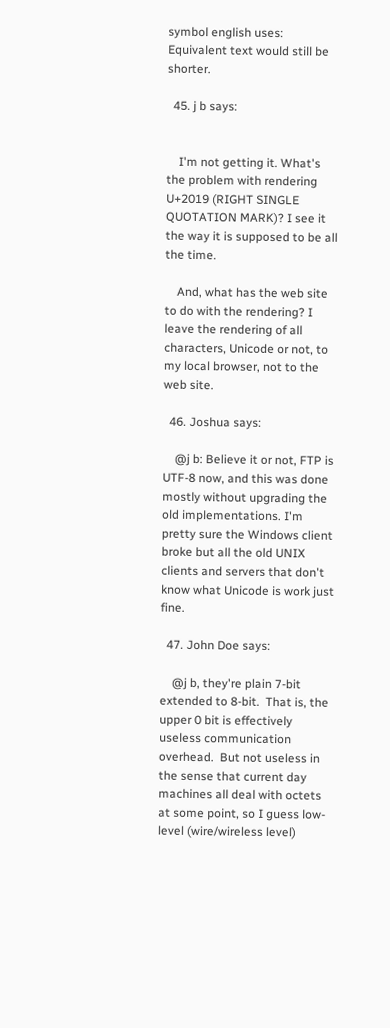symbol english uses: Equivalent text would still be shorter.

  45. j b says:


    I'm not getting it. What's the problem with rendering U+2019 (RIGHT SINGLE QUOTATION MARK)? I see it the way it is supposed to be all the time.

    And, what has the web site to do with the rendering? I leave the rendering of all characters, Unicode or not, to my local browser, not to the web site.

  46. Joshua says:

    @j b: Believe it or not, FTP is UTF-8 now, and this was done mostly without upgrading the old implementations. I'm pretty sure the Windows client broke but all the old UNIX clients and servers that don't know what Unicode is work just fine.

  47. John Doe says:

    @j b, they're plain 7-bit extended to 8-bit.  That is, the upper 0 bit is effectively useless communication overhead.  But not useless in the sense that current day machines all deal with octets at some point, so I guess low-level (wire/wireless level)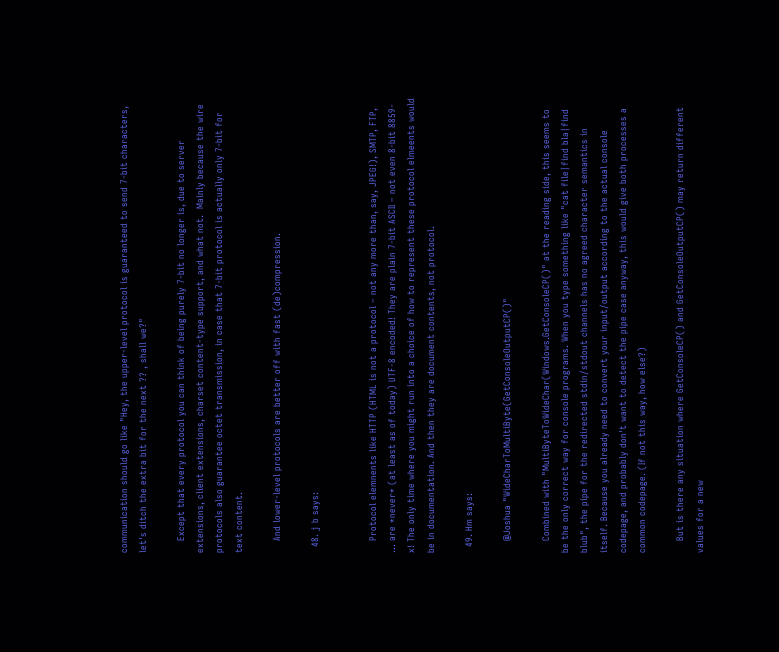communication should go like "Hey, the upper-level protocol is guaranteed to send 7-bit characters, let's ditch the extra bit for the next ?? , shall we?"

    Except that every protocol you can think of being purely 7-bit no longer is, due to server extensions, client extensions, charset content-type support, and what not.  Mainly because the wire protocols also guarantee octet transmission, in case that 7-bit protocol is actually only 7-bit for text content.

    And lower-level protocols are better off with fast (de)compression.

  48. j b says:


    Protocol elemnents like HTTP (HTML is not a protocol – not any more than, say, JPEG!), SMTP, FTP, … are *never* (at least as of today) UTF-8 encoded! They are plain 7-bit ASCII – not even 8-bit 8859-x! The only time where you might run into a choice of how to represent these protocol elmeents would be in documentation. And then they are document contents, not protocol.

  49. Hm says:

    @Joshua "WideCharToMultiByte(GetConsoleOutputCP()"

    Combined with "MultiByteToWideChar(Windows.GetConsoleCP()" at the reading side, this seems to be the only correct way for console programs. When you type something like "cat file|find bla|find blub", the pipe for the redirected stdin/stdout channels has no agreed character semantics in itself. Because you already need to convert your input/output according to the actual console codepage, and probably don't want to detect the pipe case anyway, this would give both processes a common codepage. (If not this way, how else?)

    But is there any situation where GetConsoleCP() and GetConsoleOutputCP() may return different values for a new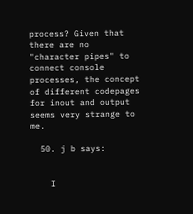process? Given that there are no "character pipes" to connect console processes, the concept of different codepages for inout and output seems very strange to me.

  50. j b says:


    I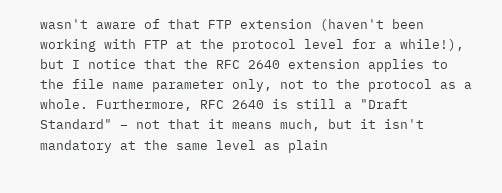wasn't aware of that FTP extension (haven't been working with FTP at the protocol level for a while!), but I notice that the RFC 2640 extension applies to the file name parameter only, not to the protocol as a whole. Furthermore, RFC 2640 is still a "Draft Standard" – not that it means much, but it isn't mandatory at the same level as plain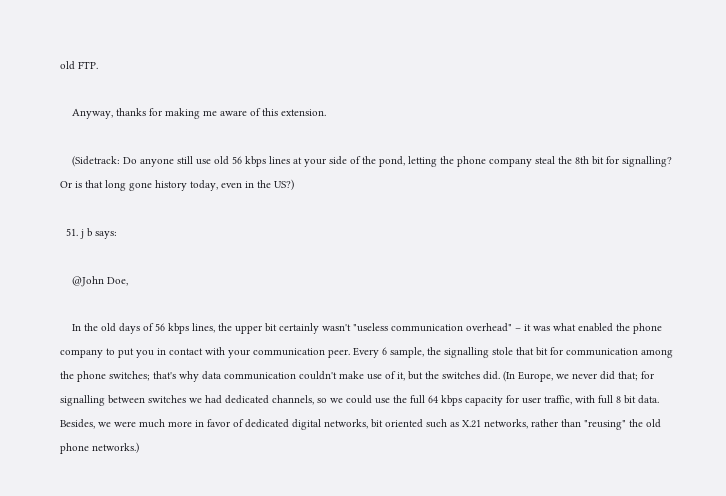old FTP.

    Anyway, thanks for making me aware of this extension.

    (Sidetrack: Do anyone still use old 56 kbps lines at your side of the pond, letting the phone company steal the 8th bit for signalling? Or is that long gone history today, even in the US?)

  51. j b says:

    @John Doe,

    In the old days of 56 kbps lines, the upper bit certainly wasn't "useless communication overhead" – it was what enabled the phone company to put you in contact with your communication peer. Every 6 sample, the signalling stole that bit for communication among the phone switches; that's why data communication couldn't make use of it, but the switches did. (In Europe, we never did that; for signalling between switches we had dedicated channels, so we could use the full 64 kbps capacity for user traffic, with full 8 bit data. Besides, we were much more in favor of dedicated digital networks, bit oriented such as X.21 networks, rather than "reusing" the old phone networks.)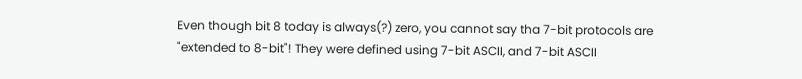Even though bit 8 today is always(?) zero, you cannot say tha 7-bit protocols are "extended to 8-bit"! They were defined using 7-bit ASCII, and 7-bit ASCII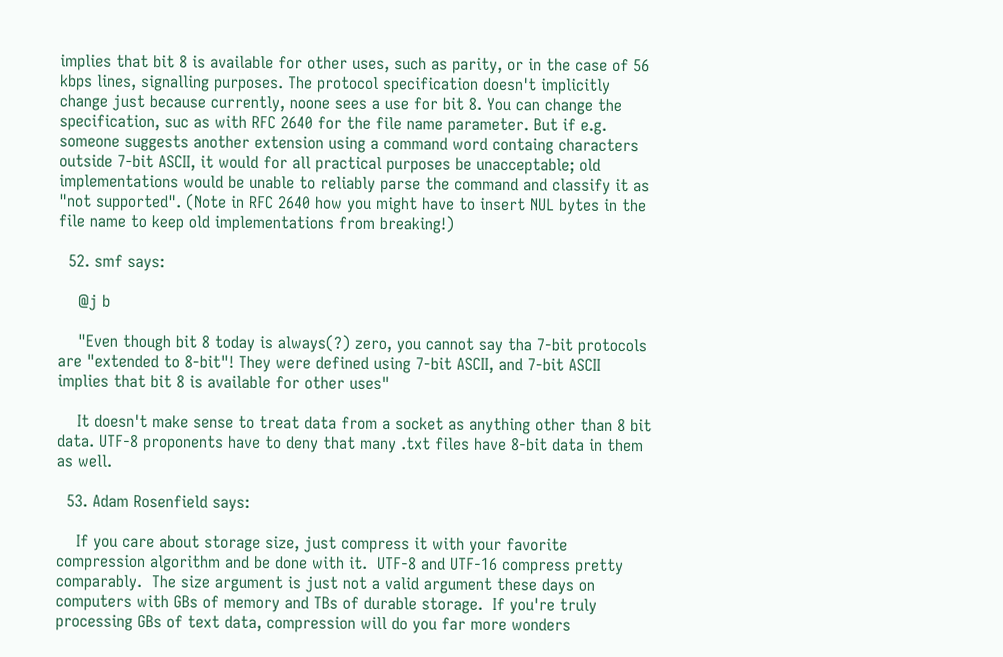implies that bit 8 is available for other uses, such as parity, or in the case of 56 kbps lines, signalling purposes. The protocol specification doesn't implicitly change just because currently, noone sees a use for bit 8. You can change the specification, suc as with RFC 2640 for the file name parameter. But if e.g. someone suggests another extension using a command word containg characters outside 7-bit ASCII, it would for all practical purposes be unacceptable; old implementations would be unable to reliably parse the command and classify it as "not supported". (Note in RFC 2640 how you might have to insert NUL bytes in the file name to keep old implementations from breaking!)

  52. smf says:

    @j b

    "Even though bit 8 today is always(?) zero, you cannot say tha 7-bit protocols are "extended to 8-bit"! They were defined using 7-bit ASCII, and 7-bit ASCII implies that bit 8 is available for other uses"

    It doesn't make sense to treat data from a socket as anything other than 8 bit data. UTF-8 proponents have to deny that many .txt files have 8-bit data in them as well.

  53. Adam Rosenfield says:

    If you care about storage size, just compress it with your favorite compression algorithm and be done with it.  UTF-8 and UTF-16 compress pretty comparably.  The size argument is just not a valid argument these days on computers with GBs of memory and TBs of durable storage.  If you're truly processing GBs of text data, compression will do you far more wonders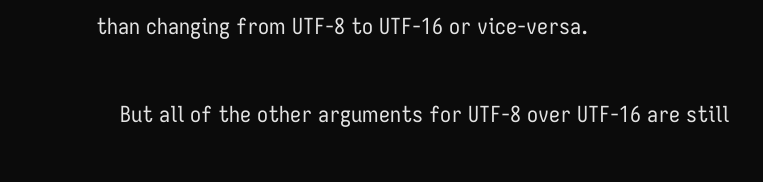than changing from UTF-8 to UTF-16 or vice-versa.

    But all of the other arguments for UTF-8 over UTF-16 are still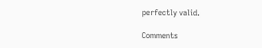perfectly valid.

Comments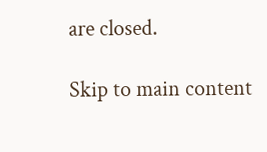are closed.

Skip to main content